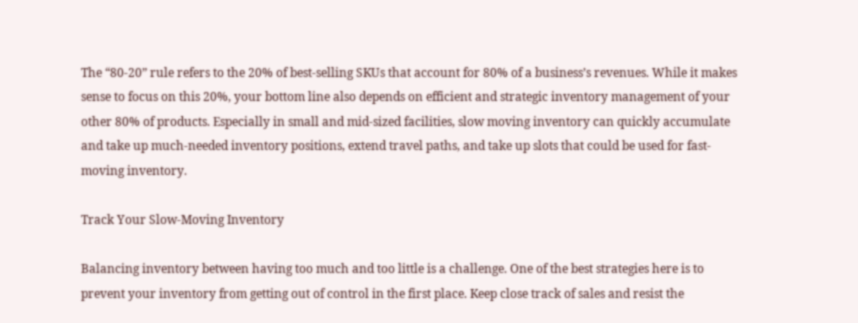The “80-20” rule refers to the 20% of best-selling SKUs that account for 80% of a business’s revenues. While it makes sense to focus on this 20%, your bottom line also depends on efficient and strategic inventory management of your other 80% of products. Especially in small and mid-sized facilities, slow moving inventory can quickly accumulate and take up much-needed inventory positions, extend travel paths, and take up slots that could be used for fast-moving inventory.

Track Your Slow-Moving Inventory

Balancing inventory between having too much and too little is a challenge. One of the best strategies here is to prevent your inventory from getting out of control in the first place. Keep close track of sales and resist the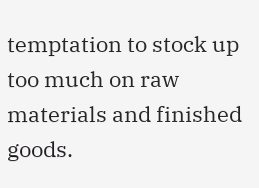temptation to stock up too much on raw materials and finished goods.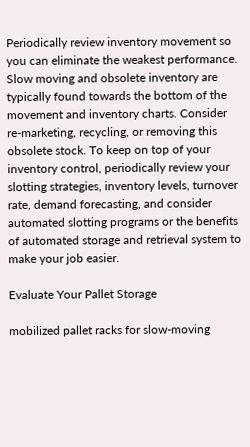Periodically review inventory movement so you can eliminate the weakest performance. Slow moving and obsolete inventory are typically found towards the bottom of the movement and inventory charts. Consider re-marketing, recycling, or removing this obsolete stock. To keep on top of your inventory control, periodically review your slotting strategies, inventory levels, turnover rate, demand forecasting, and consider automated slotting programs or the benefits of automated storage and retrieval system to make your job easier.

Evaluate Your Pallet Storage

mobilized pallet racks for slow-moving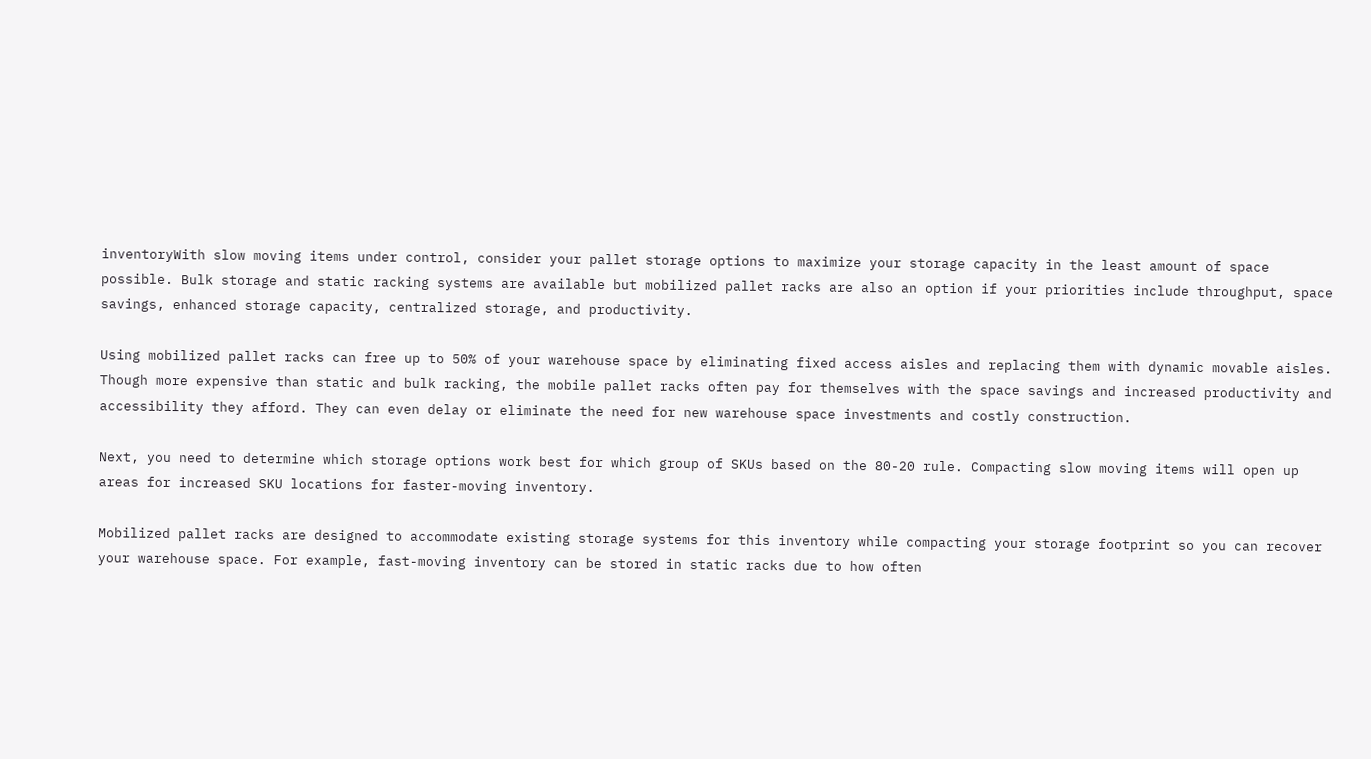inventoryWith slow moving items under control, consider your pallet storage options to maximize your storage capacity in the least amount of space possible. Bulk storage and static racking systems are available but mobilized pallet racks are also an option if your priorities include throughput, space savings, enhanced storage capacity, centralized storage, and productivity.

Using mobilized pallet racks can free up to 50% of your warehouse space by eliminating fixed access aisles and replacing them with dynamic movable aisles. Though more expensive than static and bulk racking, the mobile pallet racks often pay for themselves with the space savings and increased productivity and accessibility they afford. They can even delay or eliminate the need for new warehouse space investments and costly construction.

Next, you need to determine which storage options work best for which group of SKUs based on the 80-20 rule. Compacting slow moving items will open up areas for increased SKU locations for faster-moving inventory.

Mobilized pallet racks are designed to accommodate existing storage systems for this inventory while compacting your storage footprint so you can recover your warehouse space. For example, fast-moving inventory can be stored in static racks due to how often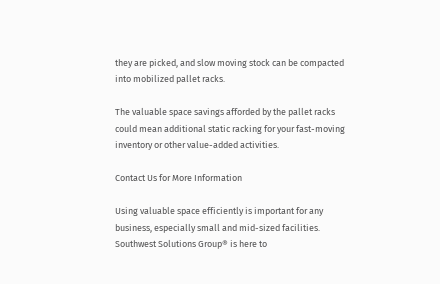they are picked, and slow moving stock can be compacted into mobilized pallet racks.

The valuable space savings afforded by the pallet racks could mean additional static racking for your fast-moving inventory or other value-added activities.

Contact Us for More Information

Using valuable space efficiently is important for any business, especially small and mid-sized facilities. Southwest Solutions Group® is here to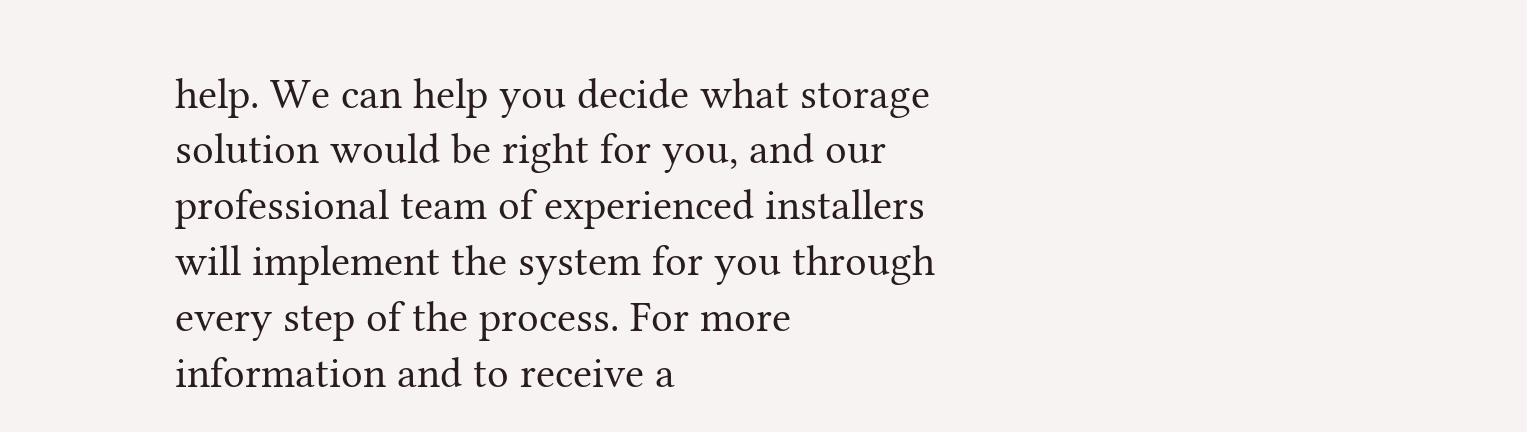help. We can help you decide what storage solution would be right for you, and our professional team of experienced installers will implement the system for you through every step of the process. For more information and to receive a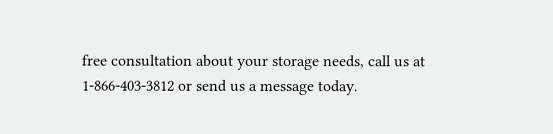free consultation about your storage needs, call us at 1-866-403-3812 or send us a message today.